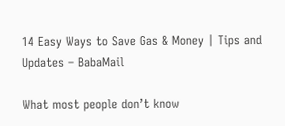14 Easy Ways to Save Gas & Money | Tips and Updates – BabaMail

What most people don’t know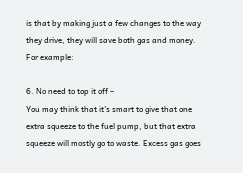is that by making just a few changes to the way they drive, they will save both gas and money. For example:

6. No need to top it off –
You may think that it’s smart to give that one extra squeeze to the fuel pump, but that extra squeeze will mostly go to waste. Excess gas goes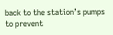back to the station’s pumps to prevent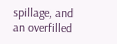spillage, and an overfilled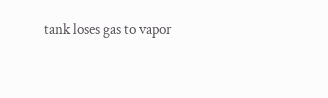tank loses gas to vapor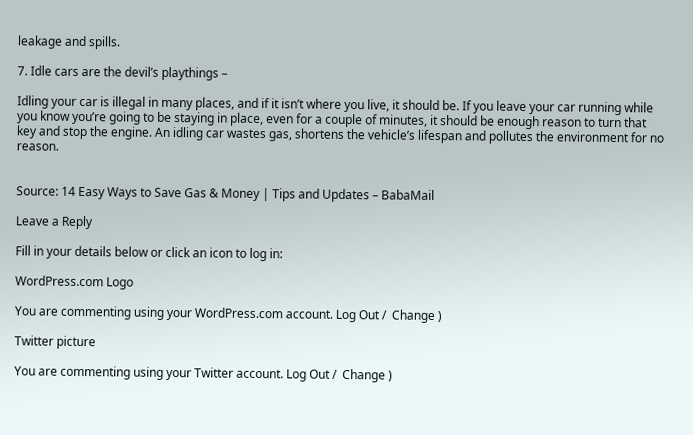leakage and spills.

7. Idle cars are the devil’s playthings –

Idling your car is illegal in many places, and if it isn’t where you live, it should be. If you leave your car running while you know you’re going to be staying in place, even for a couple of minutes, it should be enough reason to turn that key and stop the engine. An idling car wastes gas, shortens the vehicle’s lifespan and pollutes the environment for no reason.


Source: 14 Easy Ways to Save Gas & Money | Tips and Updates – BabaMail

Leave a Reply

Fill in your details below or click an icon to log in:

WordPress.com Logo

You are commenting using your WordPress.com account. Log Out /  Change )

Twitter picture

You are commenting using your Twitter account. Log Out /  Change )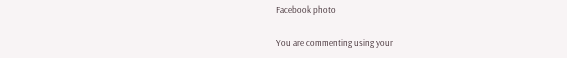Facebook photo

You are commenting using your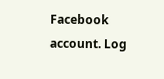Facebook account. Log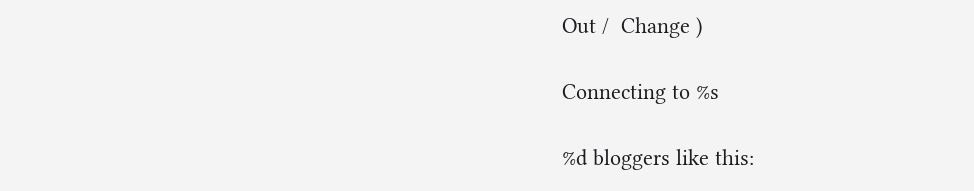Out /  Change )

Connecting to %s

%d bloggers like this: